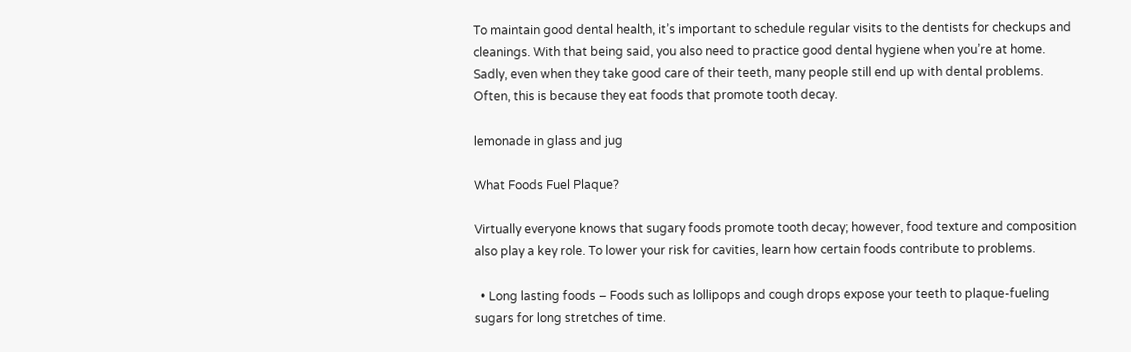To maintain good dental health, it’s important to schedule regular visits to the dentists for checkups and cleanings. With that being said, you also need to practice good dental hygiene when you’re at home. Sadly, even when they take good care of their teeth, many people still end up with dental problems. Often, this is because they eat foods that promote tooth decay.

lemonade in glass and jug

What Foods Fuel Plaque?

Virtually everyone knows that sugary foods promote tooth decay; however, food texture and composition also play a key role. To lower your risk for cavities, learn how certain foods contribute to problems.

  • Long lasting foods – Foods such as lollipops and cough drops expose your teeth to plaque-fueling sugars for long stretches of time.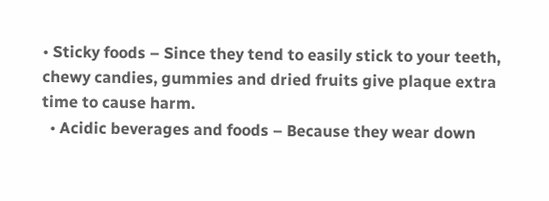• Sticky foods – Since they tend to easily stick to your teeth, chewy candies, gummies and dried fruits give plaque extra time to cause harm.
  • Acidic beverages and foods – Because they wear down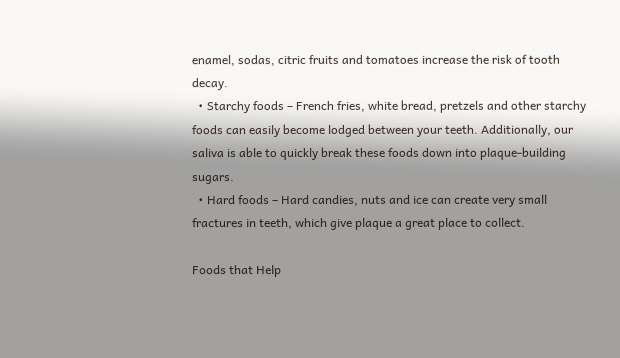enamel, sodas, citric fruits and tomatoes increase the risk of tooth decay.
  • Starchy foods – French fries, white bread, pretzels and other starchy foods can easily become lodged between your teeth. Additionally, our saliva is able to quickly break these foods down into plaque-building sugars.
  • Hard foods – Hard candies, nuts and ice can create very small fractures in teeth, which give plaque a great place to collect.

Foods that Help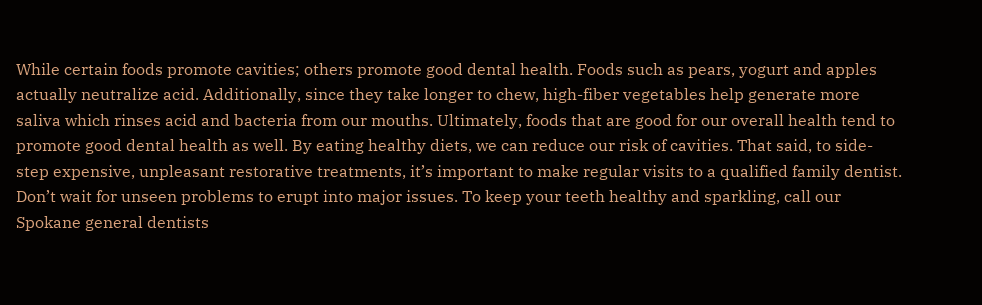While certain foods promote cavities; others promote good dental health. Foods such as pears, yogurt and apples actually neutralize acid. Additionally, since they take longer to chew, high-fiber vegetables help generate more saliva which rinses acid and bacteria from our mouths. Ultimately, foods that are good for our overall health tend to promote good dental health as well. By eating healthy diets, we can reduce our risk of cavities. That said, to side-step expensive, unpleasant restorative treatments, it’s important to make regular visits to a qualified family dentist. Don’t wait for unseen problems to erupt into major issues. To keep your teeth healthy and sparkling, call our Spokane general dentists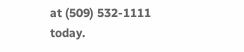at (509) 532-1111 today.